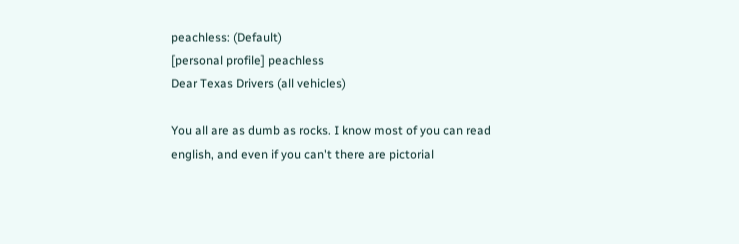peachless: (Default)
[personal profile] peachless
Dear Texas Drivers (all vehicles)

You all are as dumb as rocks. I know most of you can read english, and even if you can't there are pictorial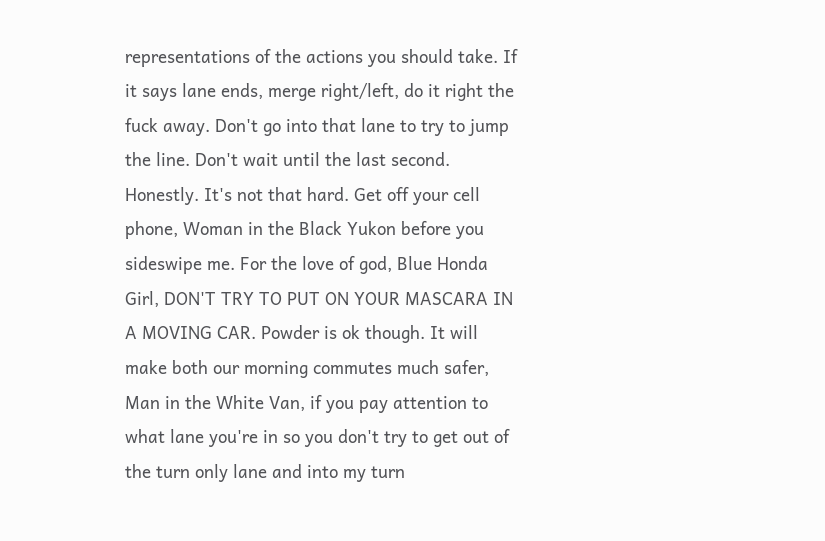representations of the actions you should take. If it says lane ends, merge right/left, do it right the fuck away. Don't go into that lane to try to jump the line. Don't wait until the last second. Honestly. It's not that hard. Get off your cell phone, Woman in the Black Yukon before you sideswipe me. For the love of god, Blue Honda Girl, DON'T TRY TO PUT ON YOUR MASCARA IN A MOVING CAR. Powder is ok though. It will make both our morning commutes much safer, Man in the White Van, if you pay attention to what lane you're in so you don't try to get out of the turn only lane and into my turn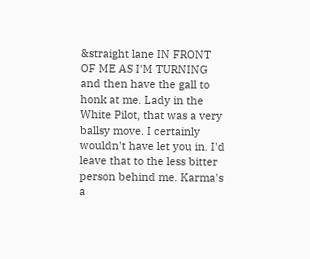&straight lane IN FRONT OF ME AS I'M TURNING and then have the gall to honk at me. Lady in the White Pilot, that was a very ballsy move. I certainly wouldn't have let you in. I'd leave that to the less bitter person behind me. Karma's a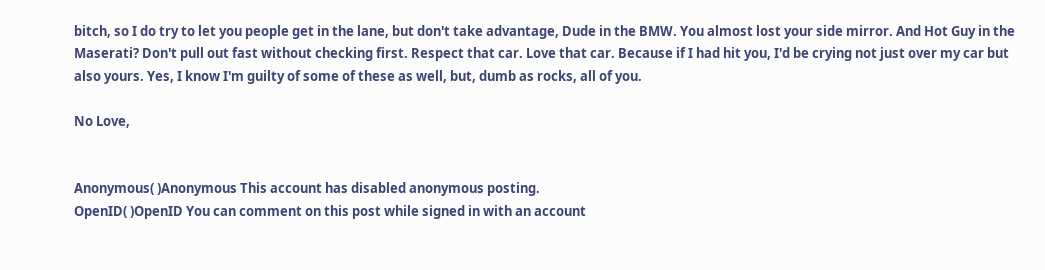bitch, so I do try to let you people get in the lane, but don't take advantage, Dude in the BMW. You almost lost your side mirror. And Hot Guy in the Maserati? Don't pull out fast without checking first. Respect that car. Love that car. Because if I had hit you, I'd be crying not just over my car but also yours. Yes, I know I'm guilty of some of these as well, but, dumb as rocks, all of you.

No Love,


Anonymous( )Anonymous This account has disabled anonymous posting.
OpenID( )OpenID You can comment on this post while signed in with an account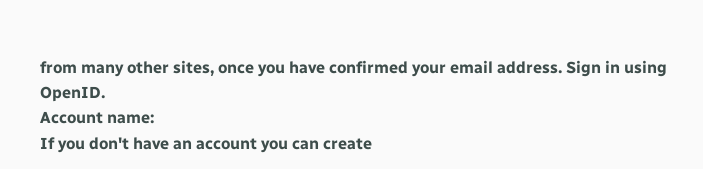from many other sites, once you have confirmed your email address. Sign in using OpenID.
Account name:
If you don't have an account you can create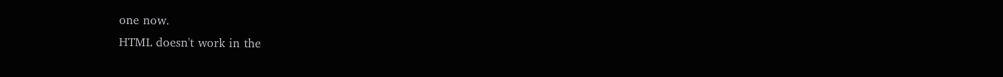one now.
HTML doesn't work in the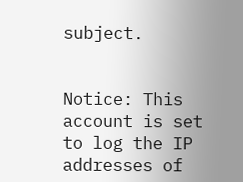subject.


Notice: This account is set to log the IP addresses of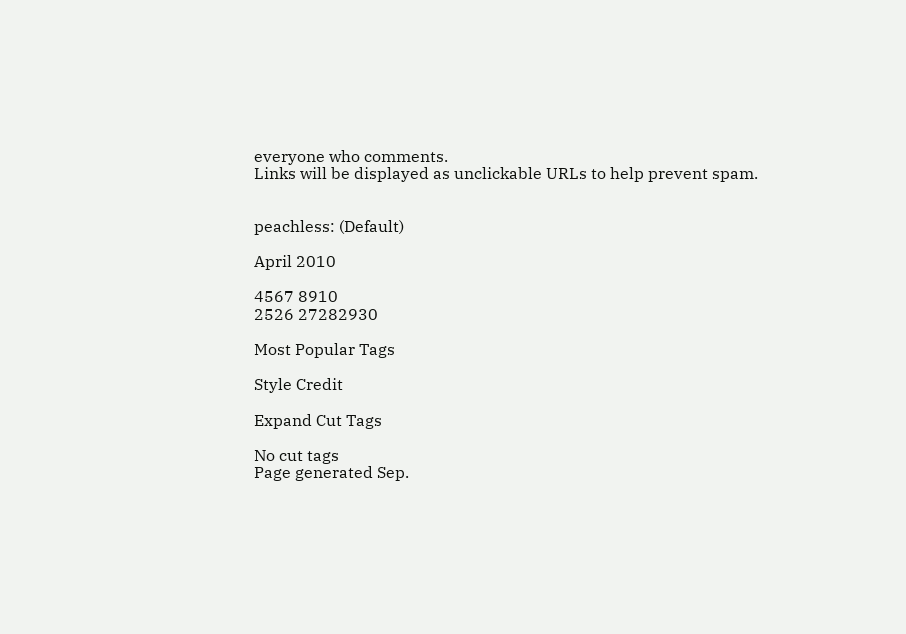everyone who comments.
Links will be displayed as unclickable URLs to help prevent spam.


peachless: (Default)

April 2010

4567 8910
2526 27282930

Most Popular Tags

Style Credit

Expand Cut Tags

No cut tags
Page generated Sep.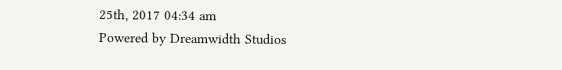25th, 2017 04:34 am
Powered by Dreamwidth Studios